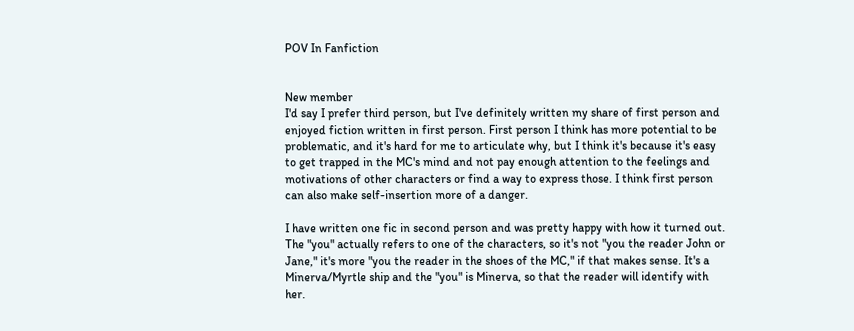POV In Fanfiction


New member
I'd say I prefer third person, but I've definitely written my share of first person and enjoyed fiction written in first person. First person I think has more potential to be problematic, and it's hard for me to articulate why, but I think it's because it's easy to get trapped in the MC's mind and not pay enough attention to the feelings and motivations of other characters or find a way to express those. I think first person can also make self-insertion more of a danger.

I have written one fic in second person and was pretty happy with how it turned out. The "you" actually refers to one of the characters, so it's not "you the reader John or Jane," it's more "you the reader in the shoes of the MC," if that makes sense. It's a Minerva/Myrtle ship and the "you" is Minerva, so that the reader will identify with her.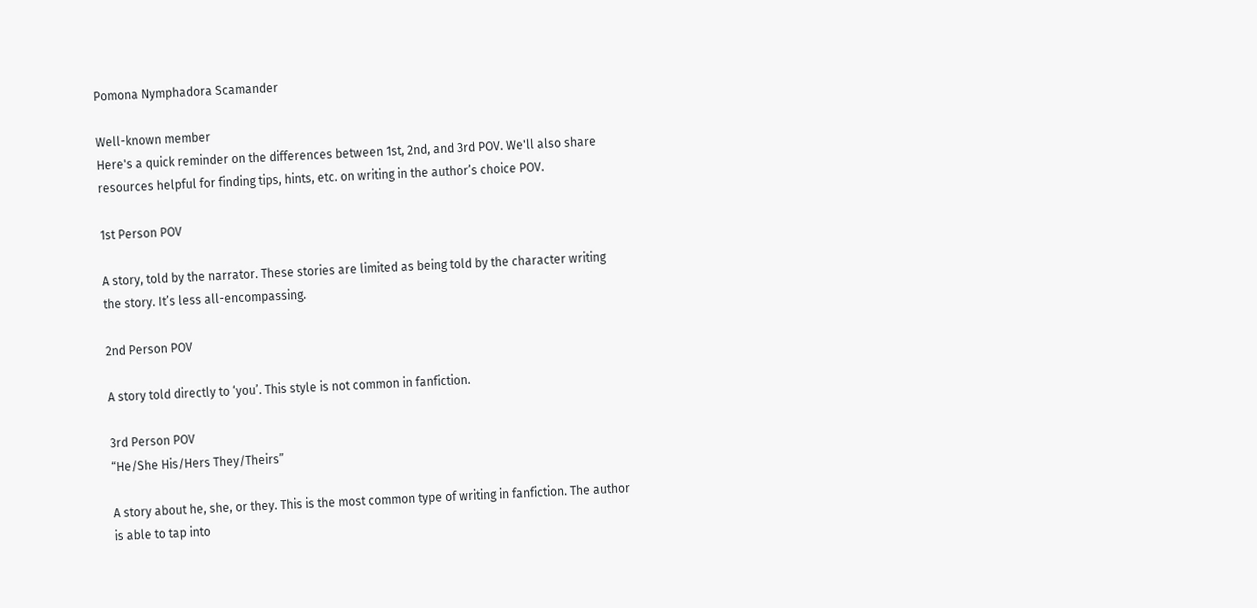Pomona Nymphadora Scamander

Well-known member
Here's a quick reminder on the differences between 1st, 2nd, and 3rd POV. We'll also share resources helpful for finding tips, hints, etc. on writing in the author’s choice POV.

1st Person POV

A story, told by the narrator. These stories are limited as being told by the character writing the story. It’s less all-encompassing.

2nd Person POV

A story told directly to ‘you’. This style is not common in fanfiction.

3rd Person POV
“He/She His/Hers They/Theirs”

A story about he, she, or they. This is the most common type of writing in fanfiction. The author is able to tap into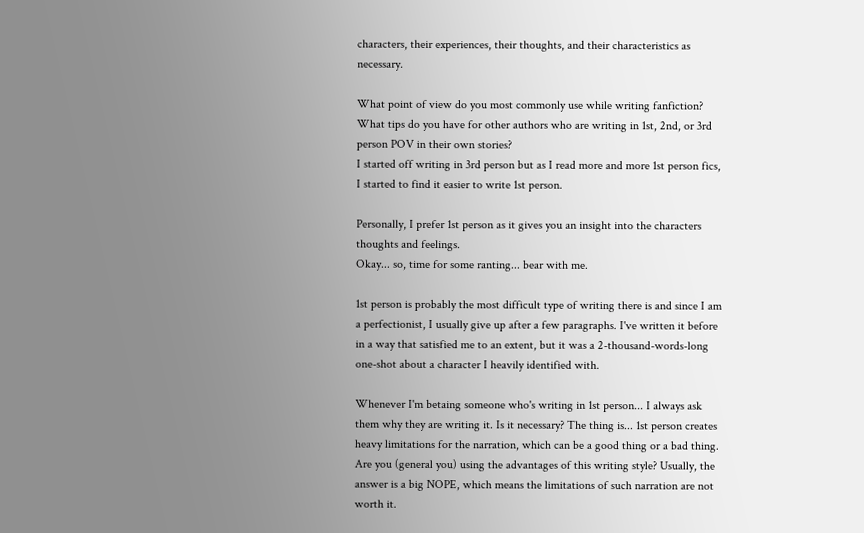characters, their experiences, their thoughts, and their characteristics as necessary.

What point of view do you most commonly use while writing fanfiction? What tips do you have for other authors who are writing in 1st, 2nd, or 3rd person POV in their own stories?
I started off writing in 3rd person but as I read more and more 1st person fics, I started to find it easier to write 1st person.

Personally, I prefer 1st person as it gives you an insight into the characters thoughts and feelings.
Okay... so, time for some ranting... bear with me.

1st person is probably the most difficult type of writing there is and since I am a perfectionist, I usually give up after a few paragraphs. I've written it before in a way that satisfied me to an extent, but it was a 2-thousand-words-long one-shot about a character I heavily identified with.

Whenever I'm betaing someone who's writing in 1st person... I always ask them why they are writing it. Is it necessary? The thing is... 1st person creates heavy limitations for the narration, which can be a good thing or a bad thing. Are you (general you) using the advantages of this writing style? Usually, the answer is a big NOPE, which means the limitations of such narration are not worth it.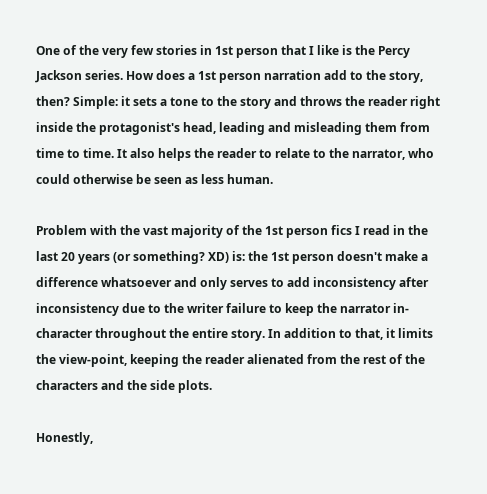One of the very few stories in 1st person that I like is the Percy Jackson series. How does a 1st person narration add to the story, then? Simple: it sets a tone to the story and throws the reader right inside the protagonist's head, leading and misleading them from time to time. It also helps the reader to relate to the narrator, who could otherwise be seen as less human.

Problem with the vast majority of the 1st person fics I read in the last 20 years (or something? XD) is: the 1st person doesn't make a difference whatsoever and only serves to add inconsistency after inconsistency due to the writer failure to keep the narrator in-character throughout the entire story. In addition to that, it limits the view-point, keeping the reader alienated from the rest of the characters and the side plots.

Honestly,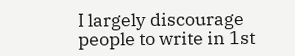I largely discourage people to write in 1st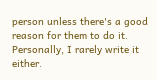person unless there's a good reason for them to do it. Personally, I rarely write it either.